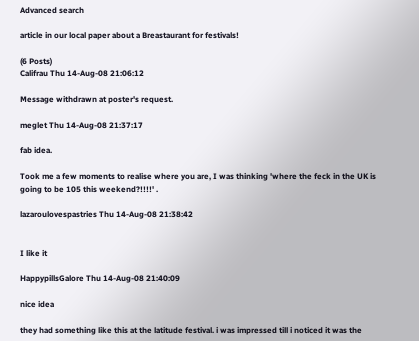Advanced search

article in our local paper about a Breastaurant for festivals!

(6 Posts)
Califrau Thu 14-Aug-08 21:06:12

Message withdrawn at poster's request.

meglet Thu 14-Aug-08 21:37:17

fab idea.

Took me a few moments to realise where you are, I was thinking 'where the feck in the UK is going to be 105 this weekend?!!!!' .

lazaroulovespastries Thu 14-Aug-08 21:38:42


I like it

HappypillsGalore Thu 14-Aug-08 21:40:09

nice idea

they had something like this at the latitude festival. i was impressed till i noticed it was the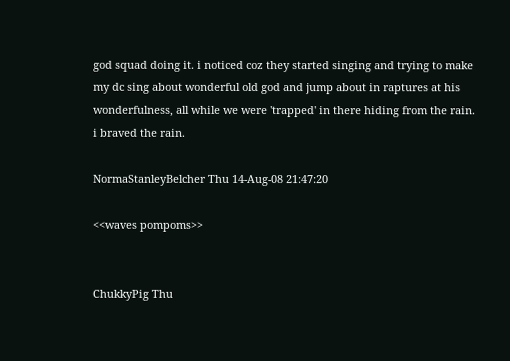god squad doing it. i noticed coz they started singing and trying to make my dc sing about wonderful old god and jump about in raptures at his wonderfulness, all while we were 'trapped' in there hiding from the rain.
i braved the rain.

NormaStanleyBelcher Thu 14-Aug-08 21:47:20

<<waves pompoms>>


ChukkyPig Thu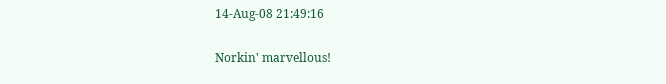14-Aug-08 21:49:16

Norkin' marvellous!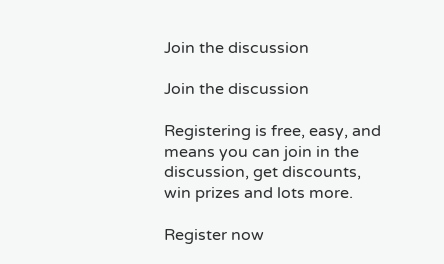Join the discussion

Join the discussion

Registering is free, easy, and means you can join in the discussion, get discounts, win prizes and lots more.

Register now